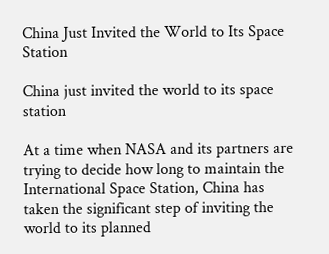China Just Invited the World to Its Space Station

China just invited the world to its space station

At a time when NASA and its partners are trying to decide how long to maintain the International Space Station, China has taken the significant step of inviting the world to its planned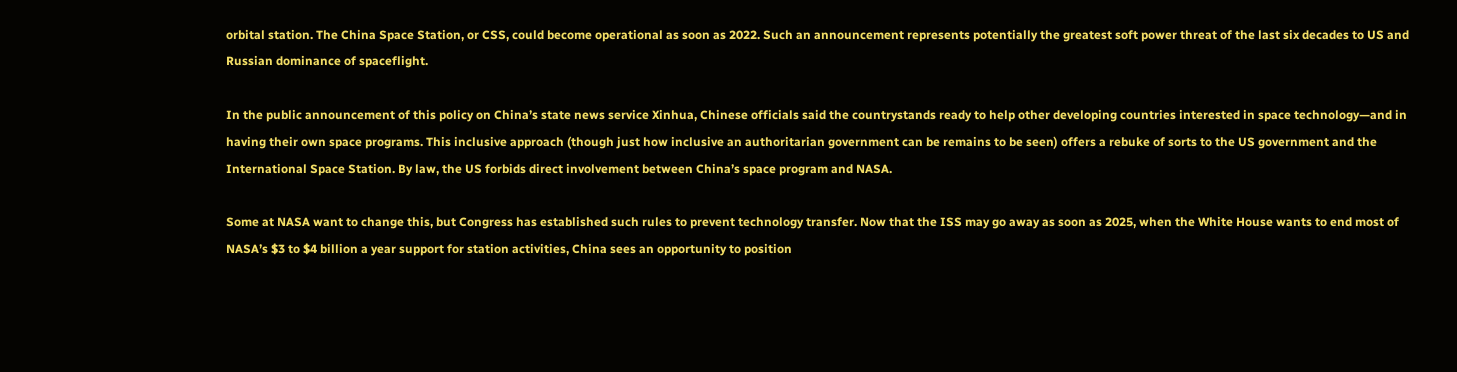orbital station. The China Space Station, or CSS, could become operational as soon as 2022. Such an announcement represents potentially the greatest soft power threat of the last six decades to US and Russian dominance of spaceflight.

In the public announcement of this policy on China’s state news service Xinhua, Chinese officials said the countrystands ready to help other developing countries interested in space technology—and in having their own space programs. This inclusive approach (though just how inclusive an authoritarian government can be remains to be seen) offers a rebuke of sorts to the US government and the International Space Station. By law, the US forbids direct involvement between China’s space program and NASA.

Some at NASA want to change this, but Congress has established such rules to prevent technology transfer. Now that the ISS may go away as soon as 2025, when the White House wants to end most of NASA’s $3 to $4 billion a year support for station activities, China sees an opportunity to position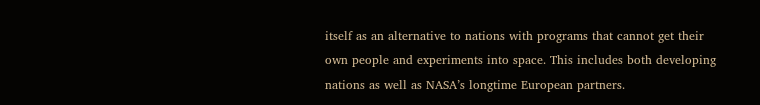itself as an alternative to nations with programs that cannot get their own people and experiments into space. This includes both developing nations as well as NASA’s longtime European partners.